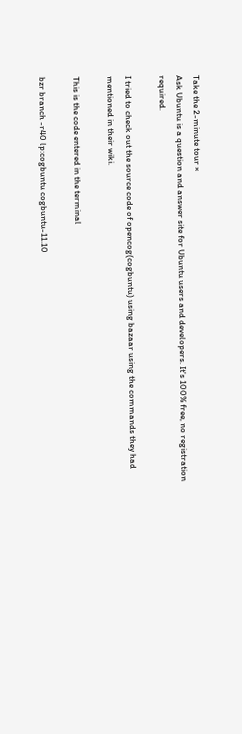Take the 2-minute tour ×
Ask Ubuntu is a question and answer site for Ubuntu users and developers. It's 100% free, no registration required.

I tried to check out the source code of opencog(cogbuntu) using bazaar using the commands they had mentioned in their wiki.

This is the code entered in the terminal

bzr branch -r40 lp:cogbuntu cogbuntu-11.10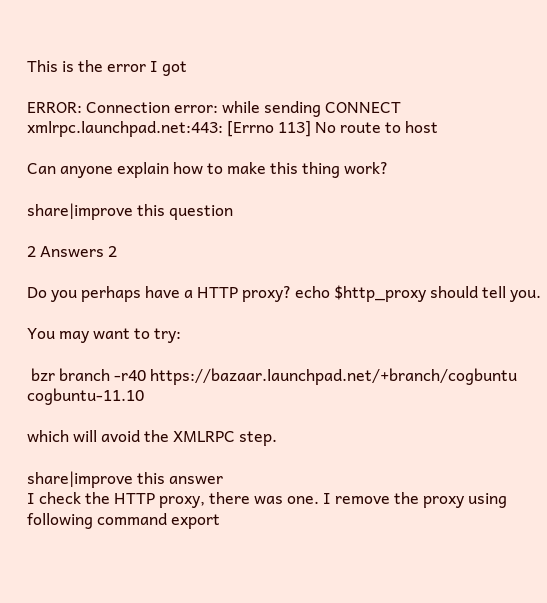This is the error I got

ERROR: Connection error: while sending CONNECT xmlrpc.launchpad.net:443: [Errno 113] No route to host

Can anyone explain how to make this thing work?

share|improve this question

2 Answers 2

Do you perhaps have a HTTP proxy? echo $http_proxy should tell you.

You may want to try:

 bzr branch -r40 https://bazaar.launchpad.net/+branch/cogbuntu cogbuntu-11.10

which will avoid the XMLRPC step.

share|improve this answer
I check the HTTP proxy, there was one. I remove the proxy using following command export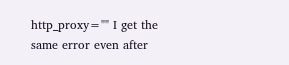http_proxy="" I get the same error even after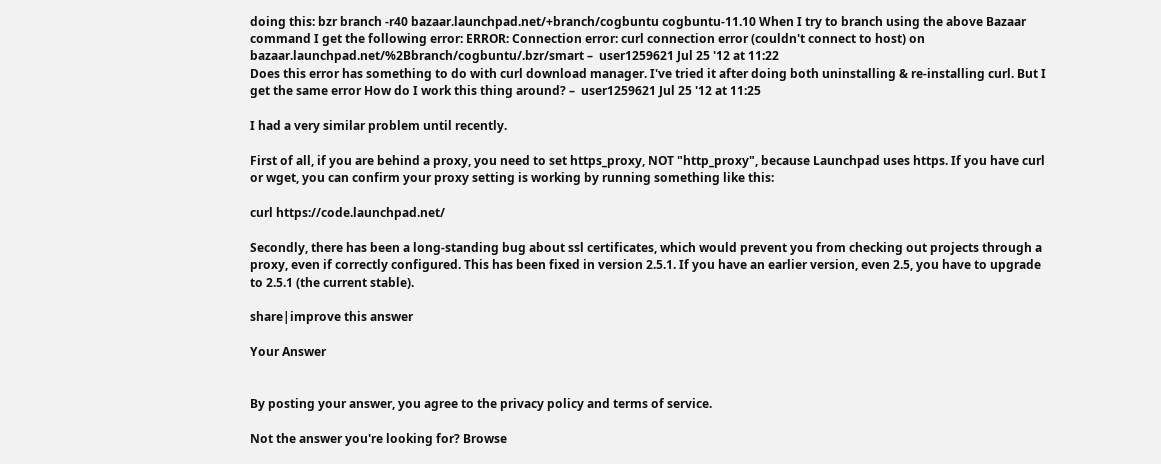doing this: bzr branch -r40 bazaar.launchpad.net/+branch/cogbuntu cogbuntu-11.10 When I try to branch using the above Bazaar command I get the following error: ERROR: Connection error: curl connection error (couldn't connect to host) on bazaar.launchpad.net/%2Bbranch/cogbuntu/.bzr/smart –  user1259621 Jul 25 '12 at 11:22
Does this error has something to do with curl download manager. I've tried it after doing both uninstalling & re-installing curl. But I get the same error How do I work this thing around? –  user1259621 Jul 25 '12 at 11:25

I had a very similar problem until recently.

First of all, if you are behind a proxy, you need to set https_proxy, NOT "http_proxy", because Launchpad uses https. If you have curl or wget, you can confirm your proxy setting is working by running something like this:

curl https://code.launchpad.net/

Secondly, there has been a long-standing bug about ssl certificates, which would prevent you from checking out projects through a proxy, even if correctly configured. This has been fixed in version 2.5.1. If you have an earlier version, even 2.5, you have to upgrade to 2.5.1 (the current stable).

share|improve this answer

Your Answer


By posting your answer, you agree to the privacy policy and terms of service.

Not the answer you're looking for? Browse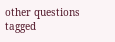other questions tagged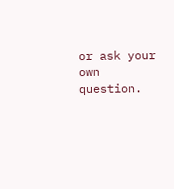or ask your own question.